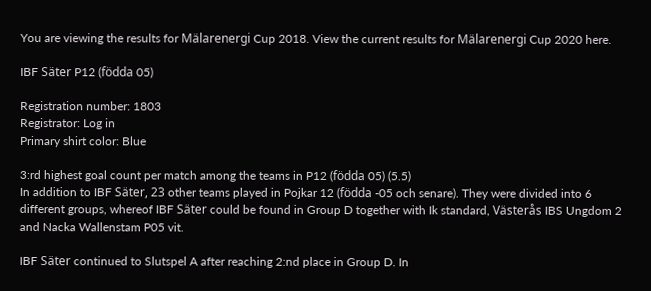You are viewing the results for Mälarenergi Cup 2018. View the current results for Mälarenergi Cup 2020 here.

IBF Säter P12 (födda 05)

Registration number: 1803
Registrator: Log in
Primary shirt color: Blue

3:rd highest goal count per match among the teams in P12 (födda 05) (5.5)
In addition to IBF Säter, 23 other teams played in Pojkar 12 (födda -05 och senare). They were divided into 6 different groups, whereof IBF Säter could be found in Group D together with Ik standard, Västerås IBS Ungdom 2 and Nacka Wallenstam P05 vit.

IBF Säter continued to Slutspel A after reaching 2:nd place in Group D. In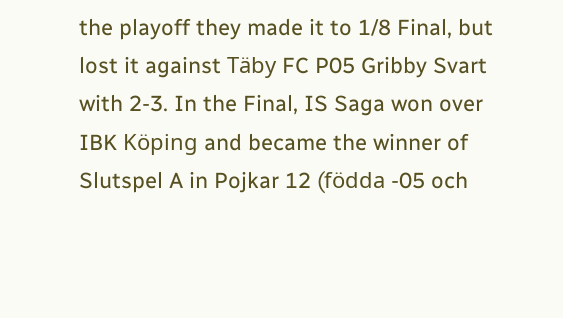the playoff they made it to 1/8 Final, but lost it against Täby FC P05 Gribby Svart with 2-3. In the Final, IS Saga won over IBK Köping and became the winner of Slutspel A in Pojkar 12 (födda -05 och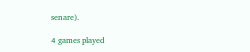senare).

4 games played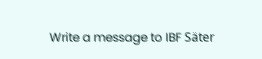Write a message to IBF Säter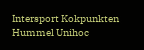Intersport Kokpunkten Hummel Unihoc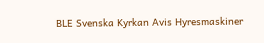BLE Svenska Kyrkan Avis Hyresmaskiner